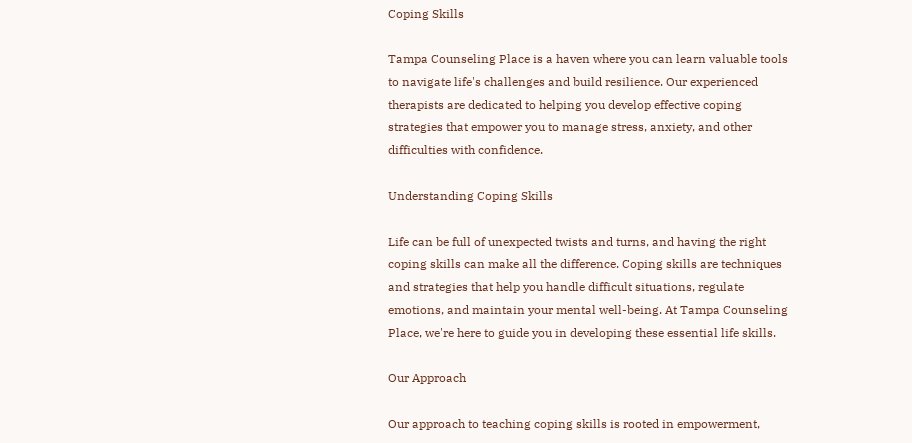Coping Skills

Tampa Counseling Place is a haven where you can learn valuable tools to navigate life's challenges and build resilience. Our experienced therapists are dedicated to helping you develop effective coping strategies that empower you to manage stress, anxiety, and other difficulties with confidence.

Understanding Coping Skills

Life can be full of unexpected twists and turns, and having the right coping skills can make all the difference. Coping skills are techniques and strategies that help you handle difficult situations, regulate emotions, and maintain your mental well-being. At Tampa Counseling Place, we're here to guide you in developing these essential life skills.

Our Approach

Our approach to teaching coping skills is rooted in empowerment,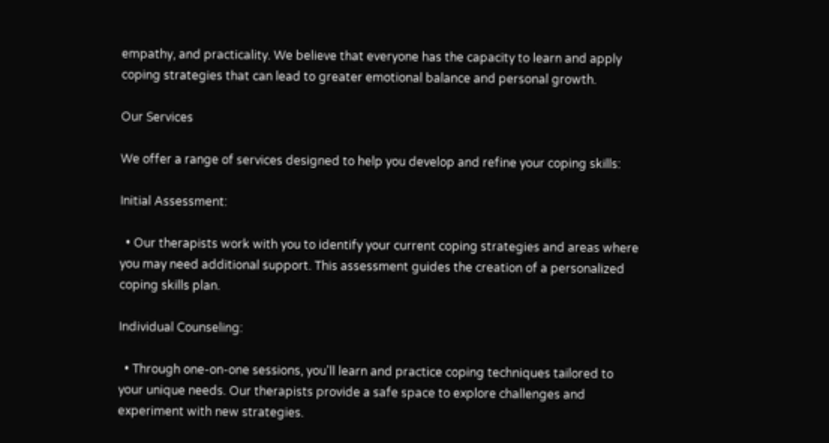empathy, and practicality. We believe that everyone has the capacity to learn and apply coping strategies that can lead to greater emotional balance and personal growth.

Our Services

We offer a range of services designed to help you develop and refine your coping skills:

Initial Assessment:

  • Our therapists work with you to identify your current coping strategies and areas where you may need additional support. This assessment guides the creation of a personalized coping skills plan.

Individual Counseling:

  • Through one-on-one sessions, you'll learn and practice coping techniques tailored to your unique needs. Our therapists provide a safe space to explore challenges and experiment with new strategies.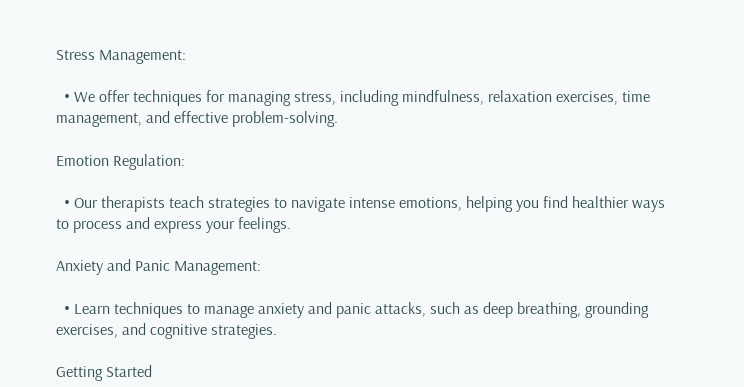Stress Management:

  • We offer techniques for managing stress, including mindfulness, relaxation exercises, time management, and effective problem-solving.

Emotion Regulation:

  • Our therapists teach strategies to navigate intense emotions, helping you find healthier ways to process and express your feelings.

Anxiety and Panic Management:

  • Learn techniques to manage anxiety and panic attacks, such as deep breathing, grounding exercises, and cognitive strategies.

Getting Started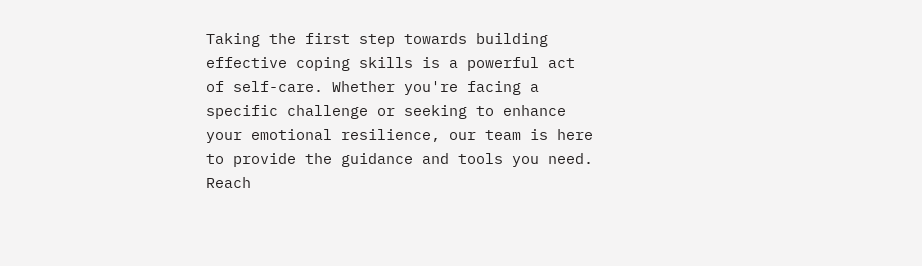Taking the first step towards building effective coping skills is a powerful act of self-care. Whether you're facing a specific challenge or seeking to enhance your emotional resilience, our team is here to provide the guidance and tools you need. Reach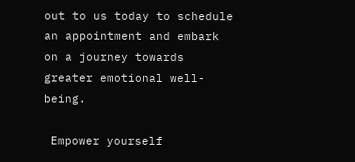out to us today to schedule an appointment and embark on a journey towards greater emotional well-being.

 Empower yourself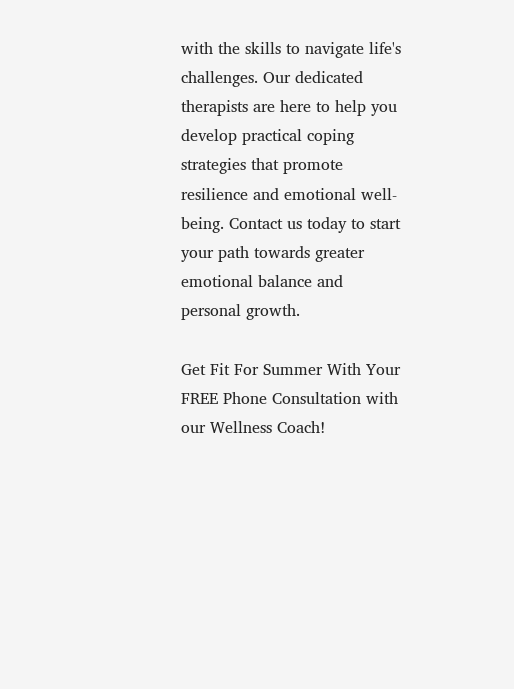with the skills to navigate life's challenges. Our dedicated therapists are here to help you develop practical coping strategies that promote resilience and emotional well-being. Contact us today to start your path towards greater emotional balance and personal growth.

Get Fit For Summer With Your FREE Phone Consultation with our Wellness Coach!